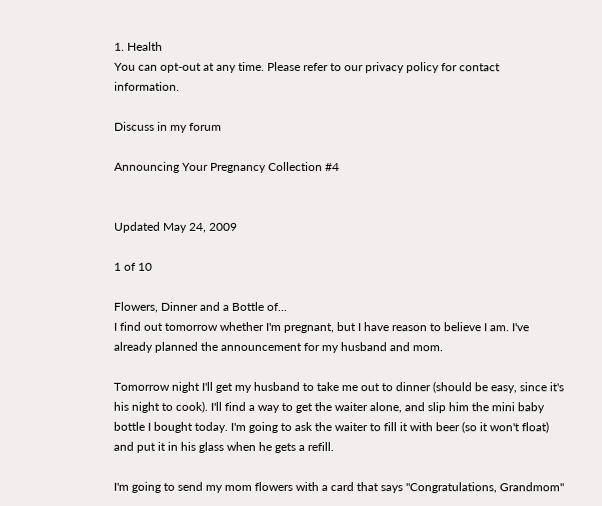1. Health
You can opt-out at any time. Please refer to our privacy policy for contact information.

Discuss in my forum

Announcing Your Pregnancy Collection #4


Updated May 24, 2009

1 of 10

Flowers, Dinner and a Bottle of...
I find out tomorrow whether I'm pregnant, but I have reason to believe I am. I've already planned the announcement for my husband and mom.

Tomorrow night I'll get my husband to take me out to dinner (should be easy, since it's his night to cook). I'll find a way to get the waiter alone, and slip him the mini baby bottle I bought today. I'm going to ask the waiter to fill it with beer (so it won't float) and put it in his glass when he gets a refill.

I'm going to send my mom flowers with a card that says "Congratulations, Grandmom"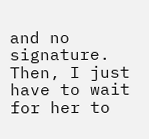and no signature. Then, I just have to wait for her to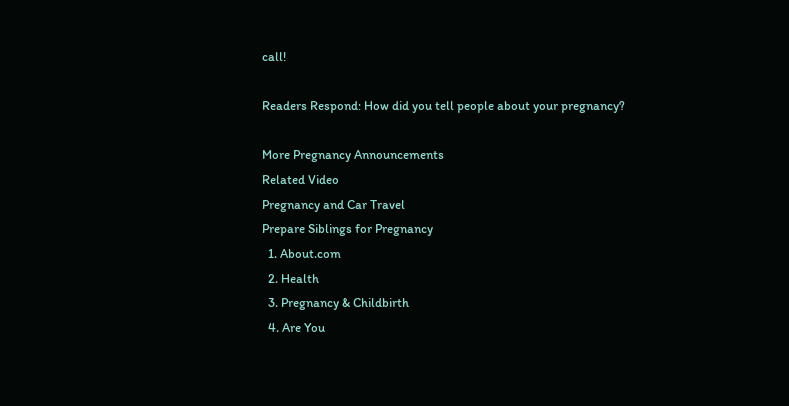call!

Readers Respond: How did you tell people about your pregnancy?

More Pregnancy Announcements
Related Video
Pregnancy and Car Travel
Prepare Siblings for Pregnancy
  1. About.com
  2. Health
  3. Pregnancy & Childbirth
  4. Are You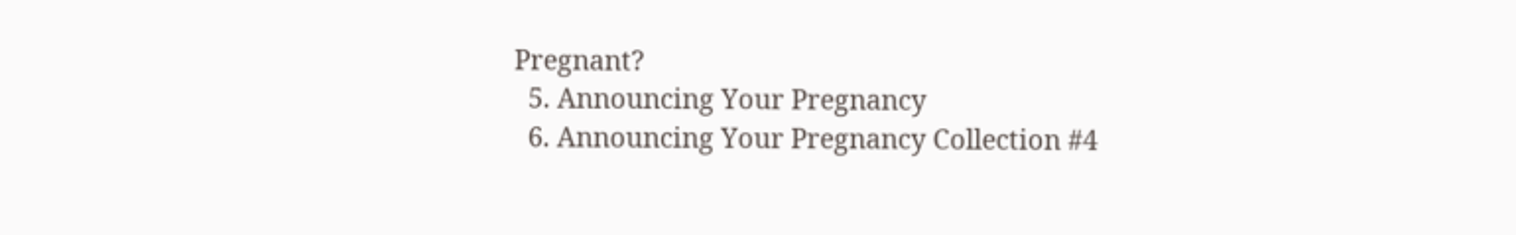Pregnant?
  5. Announcing Your Pregnancy
  6. Announcing Your Pregnancy Collection #4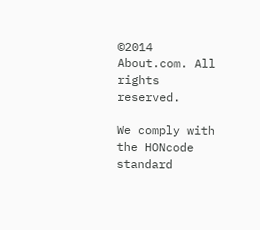©2014 About.com. All rights reserved.

We comply with the HONcode standard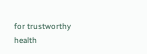for trustworthy health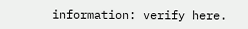information: verify here.